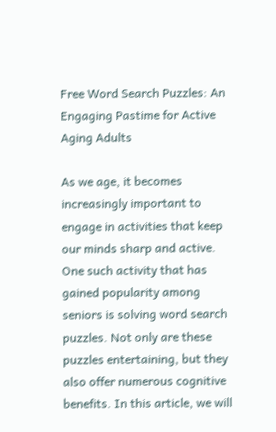Free Word Search Puzzles: An Engaging Pastime for Active Aging Adults

As we age, it becomes increasingly important to engage in activities that keep our minds sharp and active. One such activity that has gained popularity among seniors is solving word search puzzles. Not only are these puzzles entertaining, but they also offer numerous cognitive benefits. In this article, we will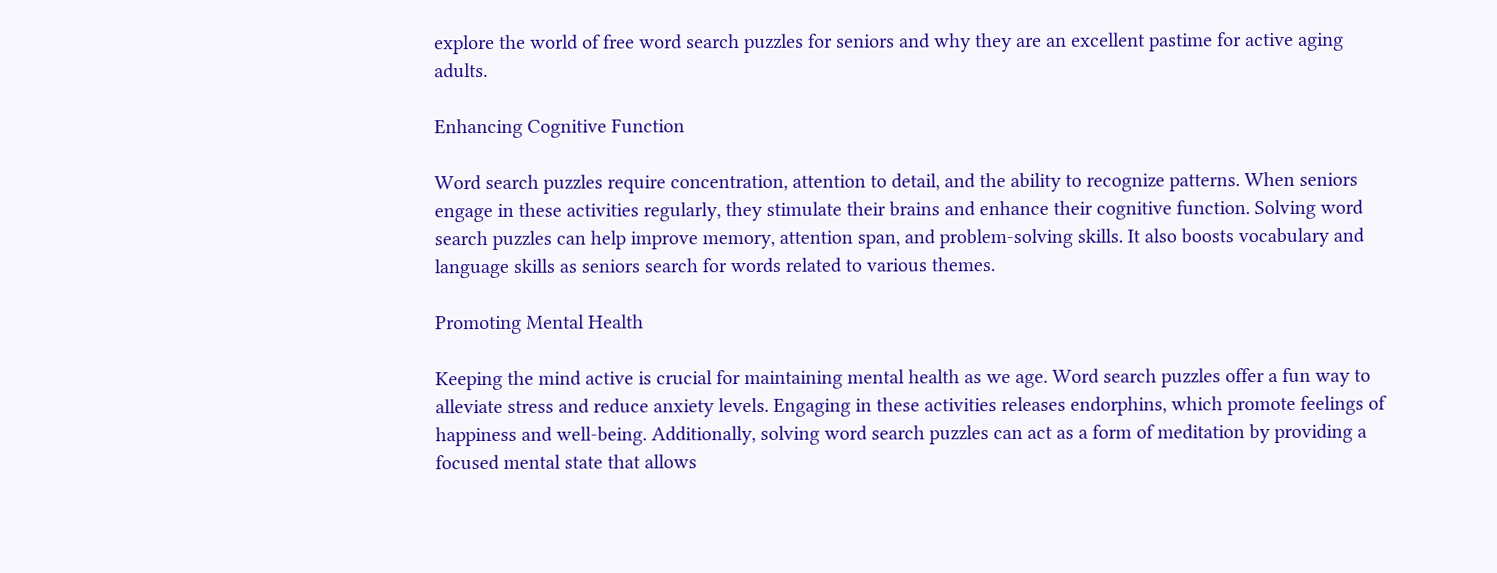explore the world of free word search puzzles for seniors and why they are an excellent pastime for active aging adults.

Enhancing Cognitive Function

Word search puzzles require concentration, attention to detail, and the ability to recognize patterns. When seniors engage in these activities regularly, they stimulate their brains and enhance their cognitive function. Solving word search puzzles can help improve memory, attention span, and problem-solving skills. It also boosts vocabulary and language skills as seniors search for words related to various themes.

Promoting Mental Health

Keeping the mind active is crucial for maintaining mental health as we age. Word search puzzles offer a fun way to alleviate stress and reduce anxiety levels. Engaging in these activities releases endorphins, which promote feelings of happiness and well-being. Additionally, solving word search puzzles can act as a form of meditation by providing a focused mental state that allows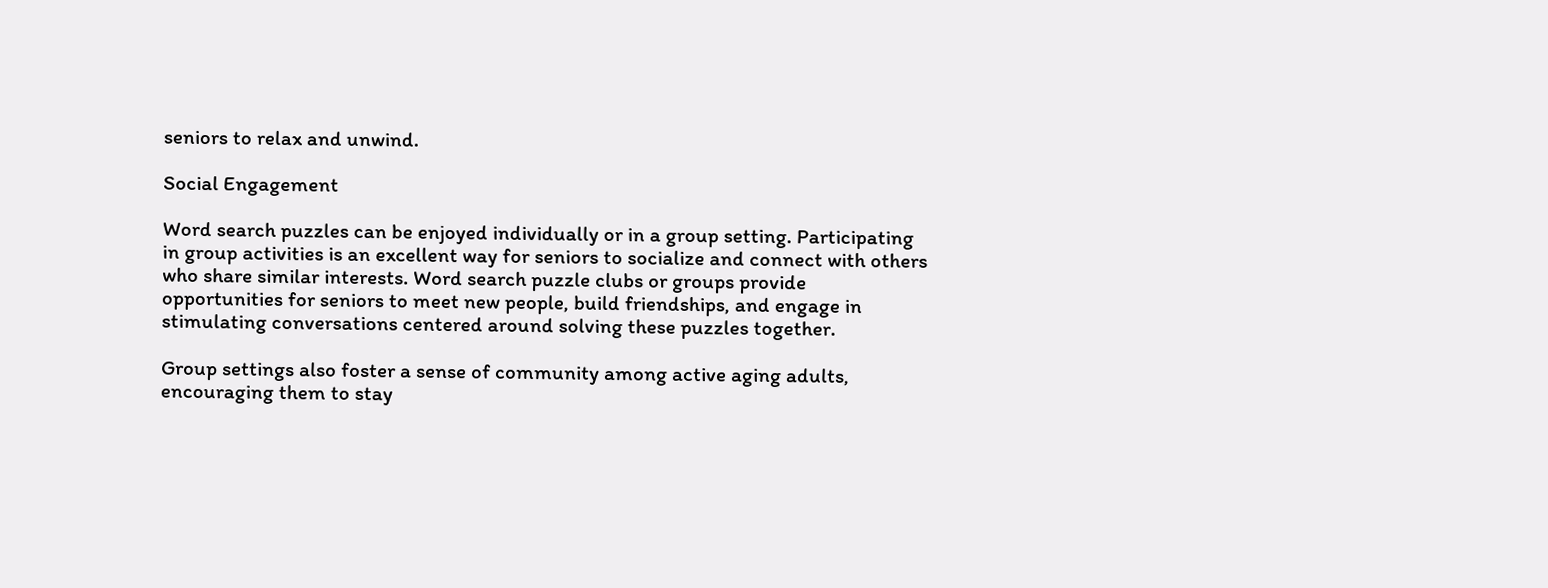seniors to relax and unwind.

Social Engagement

Word search puzzles can be enjoyed individually or in a group setting. Participating in group activities is an excellent way for seniors to socialize and connect with others who share similar interests. Word search puzzle clubs or groups provide opportunities for seniors to meet new people, build friendships, and engage in stimulating conversations centered around solving these puzzles together.

Group settings also foster a sense of community among active aging adults, encouraging them to stay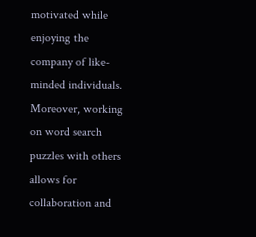motivated while enjoying the company of like-minded individuals. Moreover, working on word search puzzles with others allows for collaboration and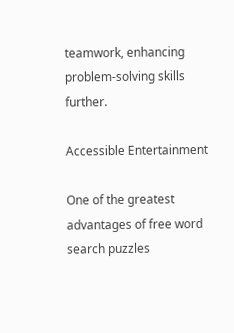teamwork, enhancing problem-solving skills further.

Accessible Entertainment

One of the greatest advantages of free word search puzzles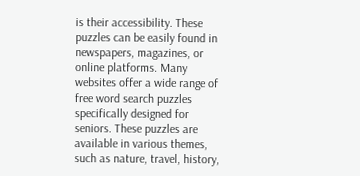is their accessibility. These puzzles can be easily found in newspapers, magazines, or online platforms. Many websites offer a wide range of free word search puzzles specifically designed for seniors. These puzzles are available in various themes, such as nature, travel, history,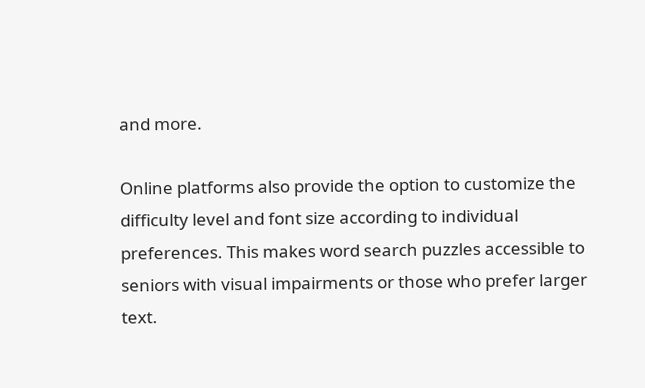and more.

Online platforms also provide the option to customize the difficulty level and font size according to individual preferences. This makes word search puzzles accessible to seniors with visual impairments or those who prefer larger text.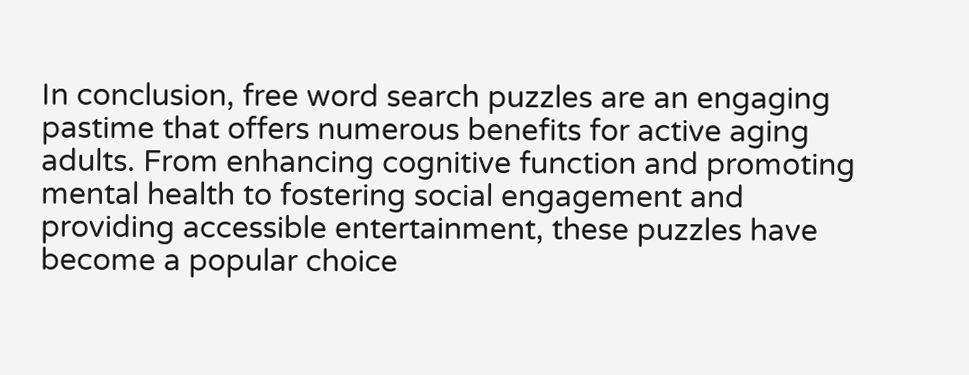In conclusion, free word search puzzles are an engaging pastime that offers numerous benefits for active aging adults. From enhancing cognitive function and promoting mental health to fostering social engagement and providing accessible entertainment, these puzzles have become a popular choice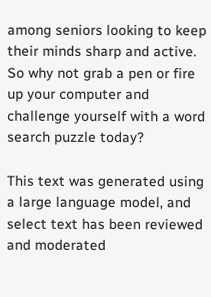among seniors looking to keep their minds sharp and active. So why not grab a pen or fire up your computer and challenge yourself with a word search puzzle today?

This text was generated using a large language model, and select text has been reviewed and moderated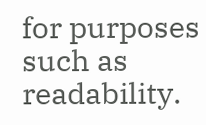for purposes such as readability.